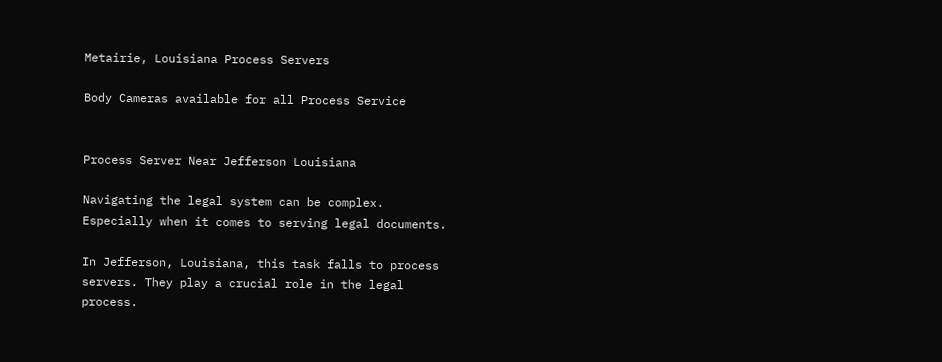Metairie, Louisiana Process Servers

Body Cameras available for all Process Service


Process Server Near Jefferson Louisiana

Navigating the legal system can be complex. Especially when it comes to serving legal documents.

In Jefferson, Louisiana, this task falls to process servers. They play a crucial role in the legal process.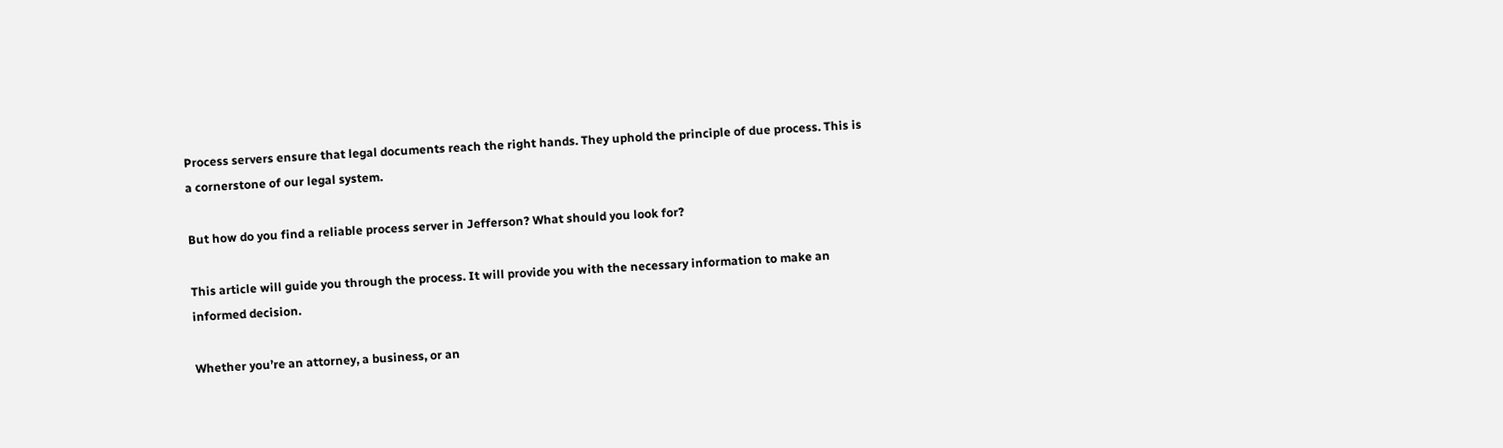Process servers ensure that legal documents reach the right hands. They uphold the principle of due process. This is a cornerstone of our legal system.

But how do you find a reliable process server in Jefferson? What should you look for?

This article will guide you through the process. It will provide you with the necessary information to make an informed decision.

Whether you’re an attorney, a business, or an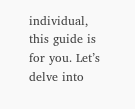individual, this guide is for you. Let’s delve into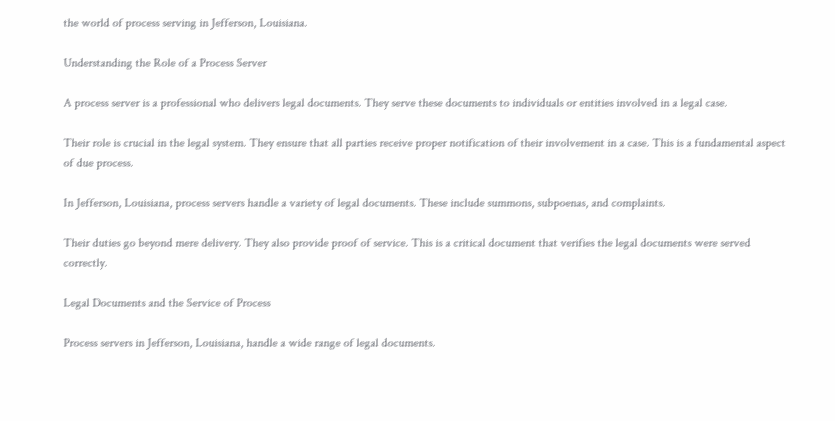the world of process serving in Jefferson, Louisiana.

Understanding the Role of a Process Server

A process server is a professional who delivers legal documents. They serve these documents to individuals or entities involved in a legal case.

Their role is crucial in the legal system. They ensure that all parties receive proper notification of their involvement in a case. This is a fundamental aspect of due process.

In Jefferson, Louisiana, process servers handle a variety of legal documents. These include summons, subpoenas, and complaints.

Their duties go beyond mere delivery. They also provide proof of service. This is a critical document that verifies the legal documents were served correctly.

Legal Documents and the Service of Process

Process servers in Jefferson, Louisiana, handle a wide range of legal documents.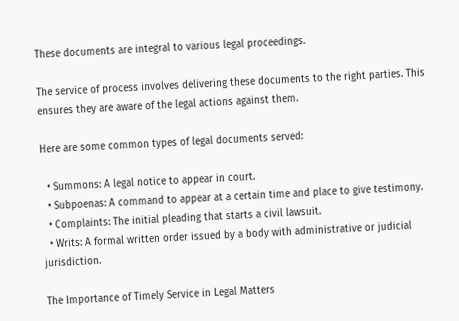These documents are integral to various legal proceedings.

The service of process involves delivering these documents to the right parties. This ensures they are aware of the legal actions against them.

Here are some common types of legal documents served:

  • Summons: A legal notice to appear in court.
  • Subpoenas: A command to appear at a certain time and place to give testimony.
  • Complaints: The initial pleading that starts a civil lawsuit.
  • Writs: A formal written order issued by a body with administrative or judicial jurisdiction.

The Importance of Timely Service in Legal Matters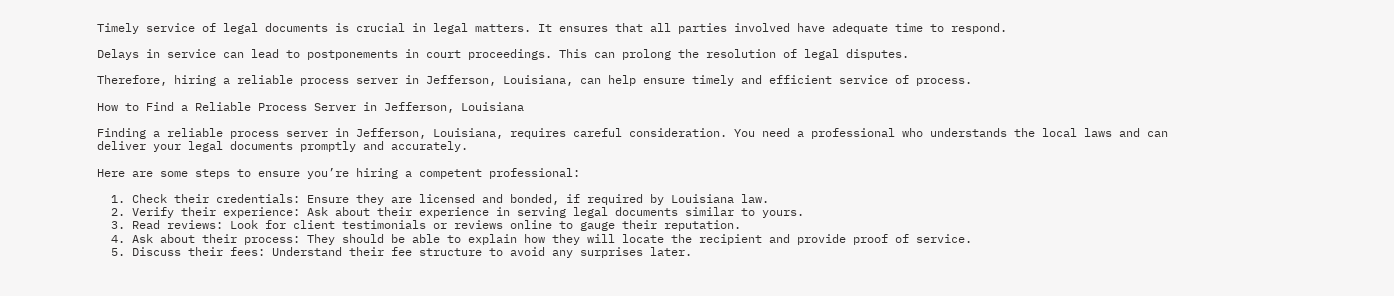Timely service of legal documents is crucial in legal matters. It ensures that all parties involved have adequate time to respond.

Delays in service can lead to postponements in court proceedings. This can prolong the resolution of legal disputes.

Therefore, hiring a reliable process server in Jefferson, Louisiana, can help ensure timely and efficient service of process.

How to Find a Reliable Process Server in Jefferson, Louisiana

Finding a reliable process server in Jefferson, Louisiana, requires careful consideration. You need a professional who understands the local laws and can deliver your legal documents promptly and accurately.

Here are some steps to ensure you’re hiring a competent professional:

  1. Check their credentials: Ensure they are licensed and bonded, if required by Louisiana law.
  2. Verify their experience: Ask about their experience in serving legal documents similar to yours.
  3. Read reviews: Look for client testimonials or reviews online to gauge their reputation.
  4. Ask about their process: They should be able to explain how they will locate the recipient and provide proof of service.
  5. Discuss their fees: Understand their fee structure to avoid any surprises later.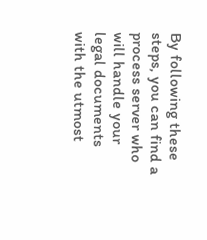By following these steps, you can find a process server who will handle your legal documents with the utmost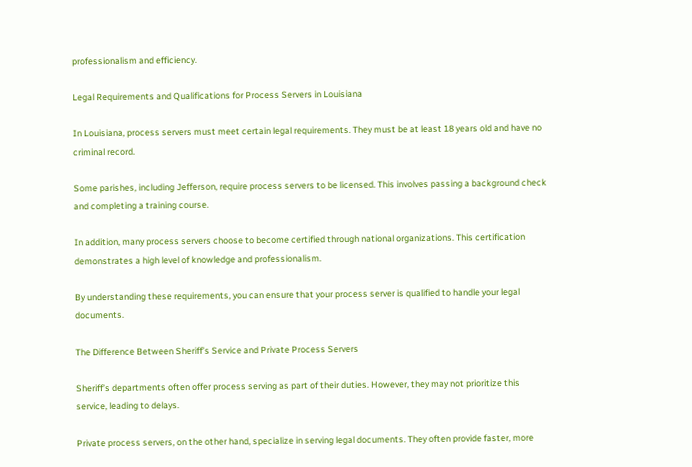professionalism and efficiency.

Legal Requirements and Qualifications for Process Servers in Louisiana

In Louisiana, process servers must meet certain legal requirements. They must be at least 18 years old and have no criminal record.

Some parishes, including Jefferson, require process servers to be licensed. This involves passing a background check and completing a training course.

In addition, many process servers choose to become certified through national organizations. This certification demonstrates a high level of knowledge and professionalism.

By understanding these requirements, you can ensure that your process server is qualified to handle your legal documents.

The Difference Between Sheriff’s Service and Private Process Servers

Sheriff’s departments often offer process serving as part of their duties. However, they may not prioritize this service, leading to delays.

Private process servers, on the other hand, specialize in serving legal documents. They often provide faster, more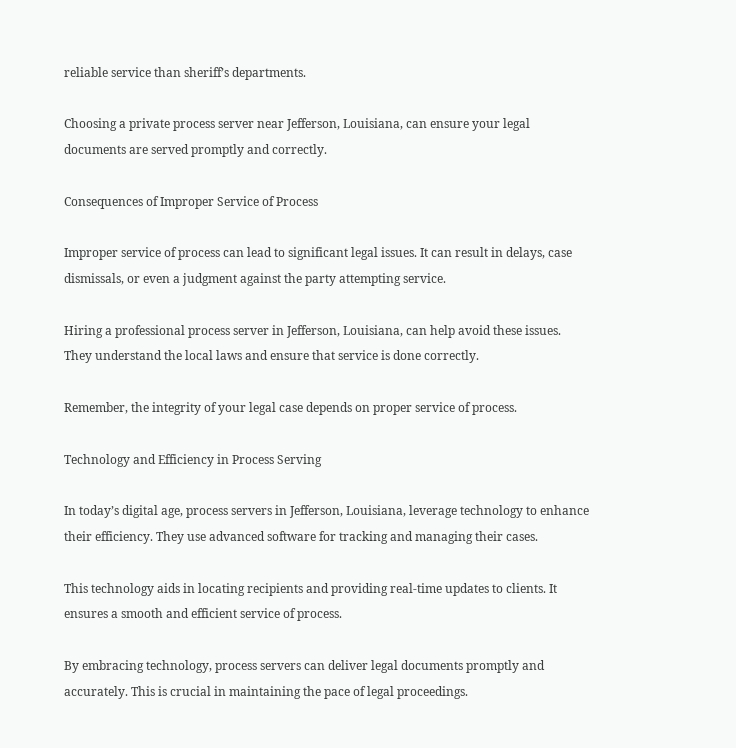reliable service than sheriff’s departments.

Choosing a private process server near Jefferson, Louisiana, can ensure your legal documents are served promptly and correctly.

Consequences of Improper Service of Process

Improper service of process can lead to significant legal issues. It can result in delays, case dismissals, or even a judgment against the party attempting service.

Hiring a professional process server in Jefferson, Louisiana, can help avoid these issues. They understand the local laws and ensure that service is done correctly.

Remember, the integrity of your legal case depends on proper service of process.

Technology and Efficiency in Process Serving

In today’s digital age, process servers in Jefferson, Louisiana, leverage technology to enhance their efficiency. They use advanced software for tracking and managing their cases.

This technology aids in locating recipients and providing real-time updates to clients. It ensures a smooth and efficient service of process.

By embracing technology, process servers can deliver legal documents promptly and accurately. This is crucial in maintaining the pace of legal proceedings.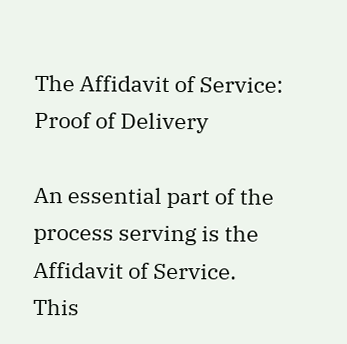The Affidavit of Service: Proof of Delivery

An essential part of the process serving is the Affidavit of Service. This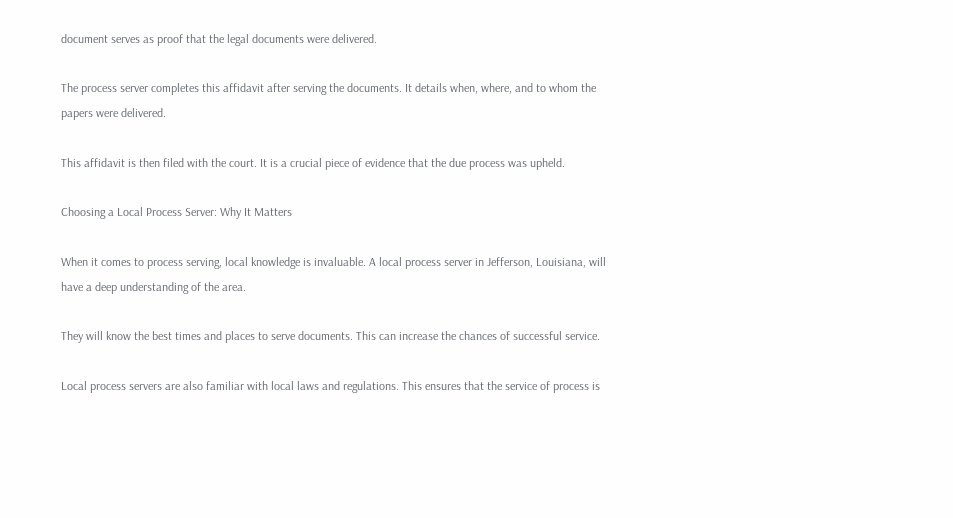document serves as proof that the legal documents were delivered.

The process server completes this affidavit after serving the documents. It details when, where, and to whom the papers were delivered.

This affidavit is then filed with the court. It is a crucial piece of evidence that the due process was upheld.

Choosing a Local Process Server: Why It Matters

When it comes to process serving, local knowledge is invaluable. A local process server in Jefferson, Louisiana, will have a deep understanding of the area.

They will know the best times and places to serve documents. This can increase the chances of successful service.

Local process servers are also familiar with local laws and regulations. This ensures that the service of process is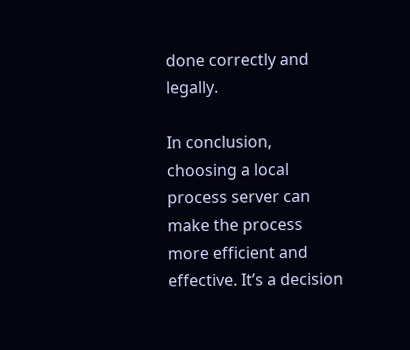done correctly and legally.

In conclusion, choosing a local process server can make the process more efficient and effective. It’s a decision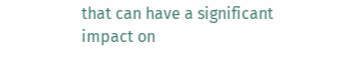that can have a significant impact on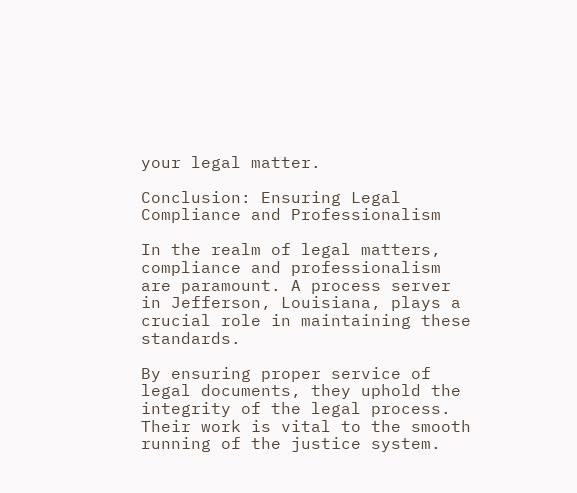your legal matter.

Conclusion: Ensuring Legal Compliance and Professionalism

In the realm of legal matters, compliance and professionalism are paramount. A process server in Jefferson, Louisiana, plays a crucial role in maintaining these standards.

By ensuring proper service of legal documents, they uphold the integrity of the legal process. Their work is vital to the smooth running of the justice system.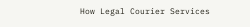How Legal Courier Services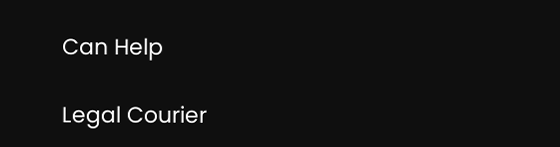Can Help

Legal Courier